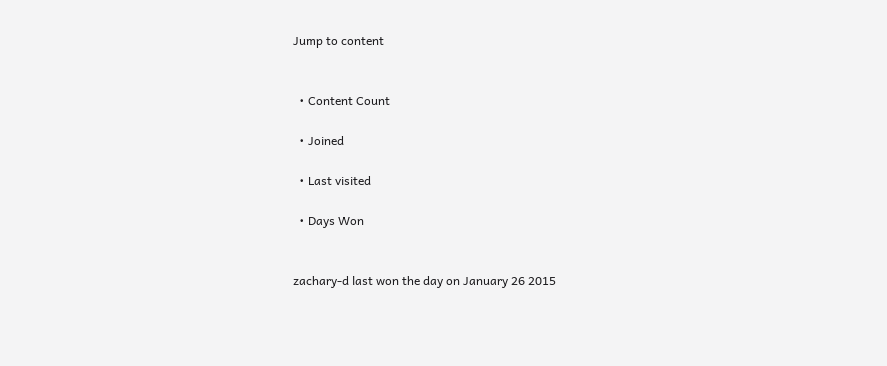Jump to content


  • Content Count

  • Joined

  • Last visited

  • Days Won


zachary-d last won the day on January 26 2015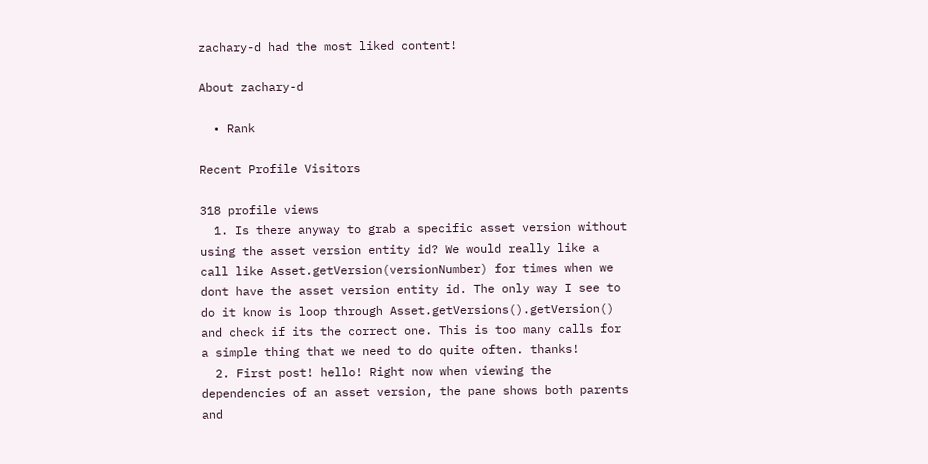zachary-d had the most liked content!

About zachary-d

  • Rank

Recent Profile Visitors

318 profile views
  1. Is there anyway to grab a specific asset version without using the asset version entity id? We would really like a call like Asset.getVersion(versionNumber) for times when we dont have the asset version entity id. The only way I see to do it know is loop through Asset.getVersions().getVersion() and check if its the correct one. This is too many calls for a simple thing that we need to do quite often. thanks!
  2. First post! hello! Right now when viewing the dependencies of an asset version, the pane shows both parents and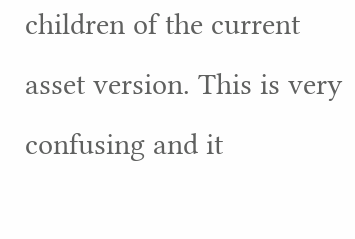children of the current asset version. This is very confusing and it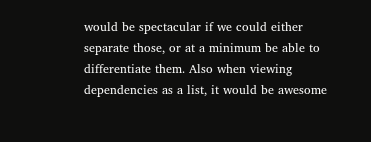would be spectacular if we could either separate those, or at a minimum be able to differentiate them. Also when viewing dependencies as a list, it would be awesome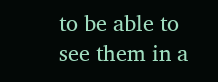to be able to see them in a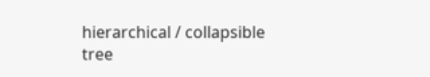hierarchical / collapsible tree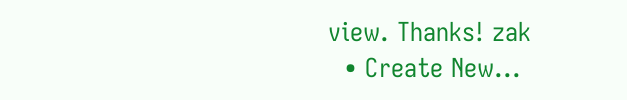view. Thanks! zak
  • Create New...